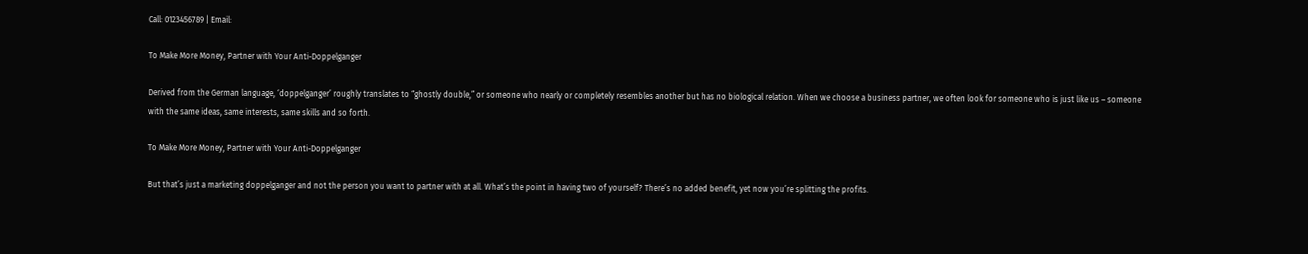Call: 0123456789 | Email:

To Make More Money, Partner with Your Anti-Doppelganger

Derived from the German language, ‘doppelganger’ roughly translates to “ghostly double,” or someone who nearly or completely resembles another but has no biological relation. When we choose a business partner, we often look for someone who is just like us – someone with the same ideas, same interests, same skills and so forth.

To Make More Money, Partner with Your Anti-Doppelganger

But that’s just a marketing doppelganger and not the person you want to partner with at all. What’s the point in having two of yourself? There’s no added benefit, yet now you’re splitting the profits.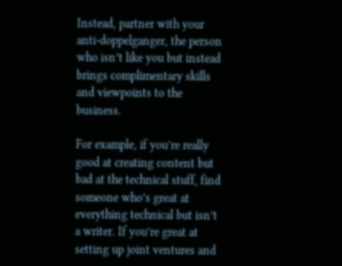Instead, partner with your anti-doppelganger, the person who isn’t like you but instead brings complimentary skills and viewpoints to the business.

For example, if you’re really good at creating content but bad at the technical stuff, find someone who’s great at everything technical but isn’t a writer. If you’re great at setting up joint ventures and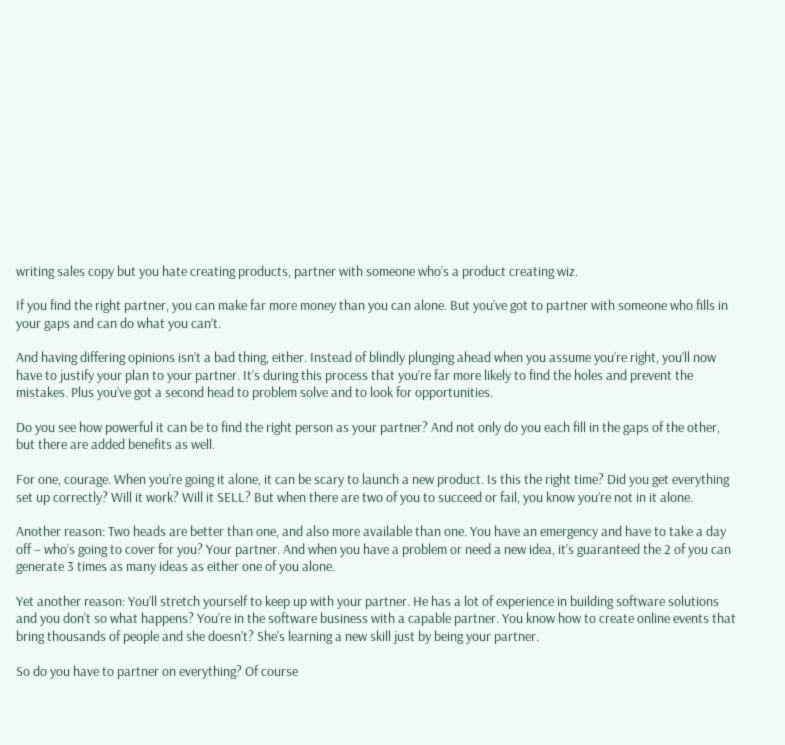writing sales copy but you hate creating products, partner with someone who’s a product creating wiz.

If you find the right partner, you can make far more money than you can alone. But you’ve got to partner with someone who fills in your gaps and can do what you can’t.

And having differing opinions isn’t a bad thing, either. Instead of blindly plunging ahead when you assume you’re right, you’ll now have to justify your plan to your partner. It’s during this process that you’re far more likely to find the holes and prevent the mistakes. Plus you’ve got a second head to problem solve and to look for opportunities.

Do you see how powerful it can be to find the right person as your partner? And not only do you each fill in the gaps of the other, but there are added benefits as well.

For one, courage. When you’re going it alone, it can be scary to launch a new product. Is this the right time? Did you get everything set up correctly? Will it work? Will it SELL? But when there are two of you to succeed or fail, you know you’re not in it alone.

Another reason: Two heads are better than one, and also more available than one. You have an emergency and have to take a day off – who’s going to cover for you? Your partner. And when you have a problem or need a new idea, it’s guaranteed the 2 of you can generate 3 times as many ideas as either one of you alone.

Yet another reason: You’ll stretch yourself to keep up with your partner. He has a lot of experience in building software solutions and you don’t so what happens? You’re in the software business with a capable partner. You know how to create online events that bring thousands of people and she doesn’t? She’s learning a new skill just by being your partner.

So do you have to partner on everything? Of course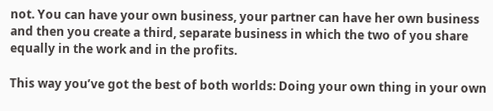not. You can have your own business, your partner can have her own business and then you create a third, separate business in which the two of you share equally in the work and in the profits.

This way you’ve got the best of both worlds: Doing your own thing in your own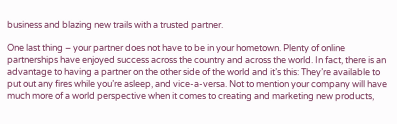business and blazing new trails with a trusted partner.

One last thing – your partner does not have to be in your hometown. Plenty of online partnerships have enjoyed success across the country and across the world. In fact, there is an advantage to having a partner on the other side of the world and it’s this: They’re available to put out any fires while you’re asleep, and vice-a-versa. Not to mention your company will have much more of a world perspective when it comes to creating and marketing new products,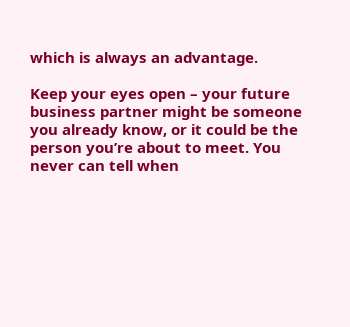which is always an advantage.

Keep your eyes open – your future business partner might be someone you already know, or it could be the person you’re about to meet. You never can tell when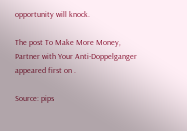opportunity will knock.

The post To Make More Money, Partner with Your Anti-Doppelganger appeared first on .

Source: pips